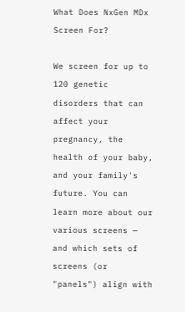What Does NxGen MDx Screen For?

We screen for up to 120 genetic disorders that can affect your pregnancy, the health of your baby, and your family's future. You can learn more about our various screens — and which sets of screens (or "panels") align with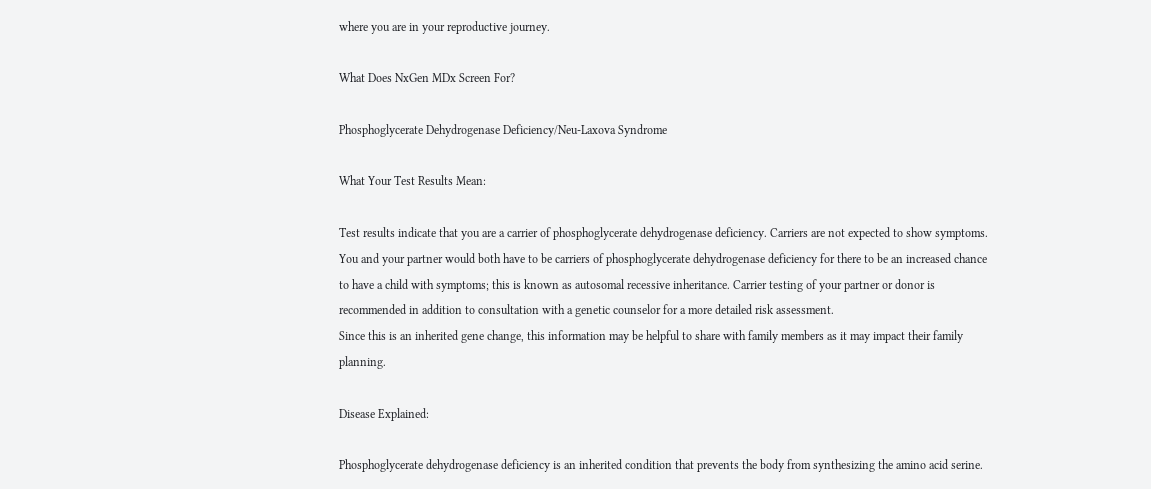where you are in your reproductive journey.

What Does NxGen MDx Screen For?

Phosphoglycerate Dehydrogenase Deficiency/Neu-Laxova Syndrome

What Your Test Results Mean:

Test results indicate that you are a carrier of phosphoglycerate dehydrogenase deficiency. Carriers are not expected to show symptoms. You and your partner would both have to be carriers of phosphoglycerate dehydrogenase deficiency for there to be an increased chance to have a child with symptoms; this is known as autosomal recessive inheritance. Carrier testing of your partner or donor is recommended in addition to consultation with a genetic counselor for a more detailed risk assessment.
Since this is an inherited gene change, this information may be helpful to share with family members as it may impact their family planning.

Disease Explained:

Phosphoglycerate dehydrogenase deficiency is an inherited condition that prevents the body from synthesizing the amino acid serine.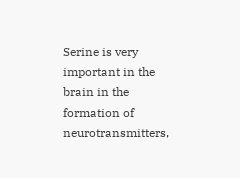Serine is very important in the brain in the formation of neurotransmitters,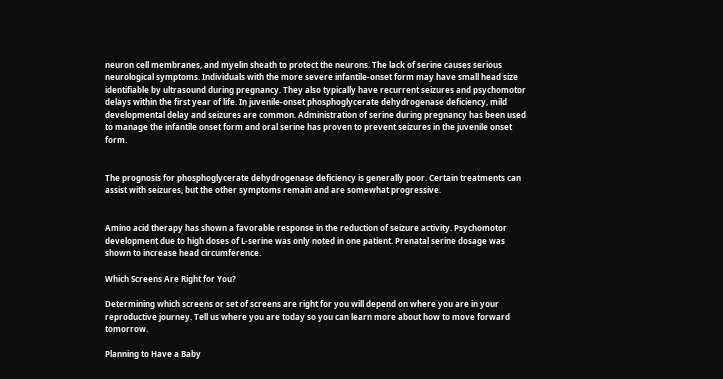neuron cell membranes, and myelin sheath to protect the neurons. The lack of serine causes serious neurological symptoms. Individuals with the more severe infantile-onset form may have small head size identifiable by ultrasound during pregnancy. They also typically have recurrent seizures and psychomotor delays within the first year of life. In juvenile-onset phosphoglycerate dehydrogenase deficiency, mild developmental delay and seizures are common. Administration of serine during pregnancy has been used to manage the infantile onset form and oral serine has proven to prevent seizures in the juvenile onset form.


The prognosis for phosphoglycerate dehydrogenase deficiency is generally poor. Certain treatments can assist with seizures, but the other symptoms remain and are somewhat progressive.


Amino acid therapy has shown a favorable response in the reduction of seizure activity. Psychomotor development due to high doses of L-serine was only noted in one patient. Prenatal serine dosage was shown to increase head circumference.

Which Screens Are Right for You?

Determining which screens or set of screens are right for you will depend on where you are in your reproductive journey. Tell us where you are today so you can learn more about how to move forward tomorrow.

Planning to Have a Baby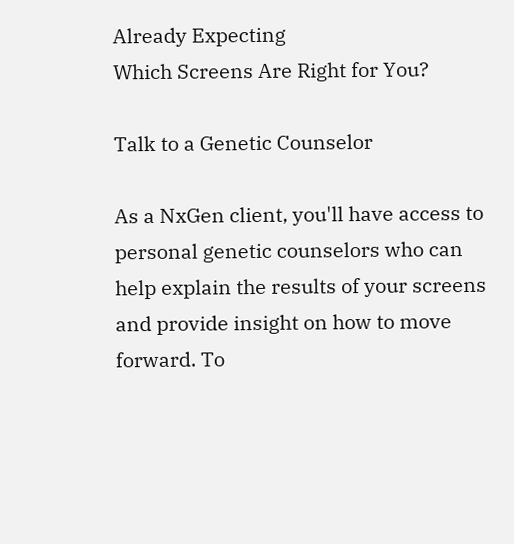Already Expecting
Which Screens Are Right for You?

Talk to a Genetic Counselor

As a NxGen client, you'll have access to personal genetic counselors who can help explain the results of your screens and provide insight on how to move forward. To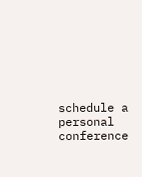schedule a personal conference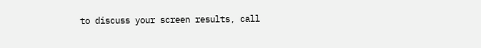to discuss your screen results, call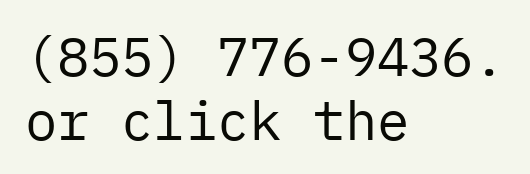(855) 776-9436. or click the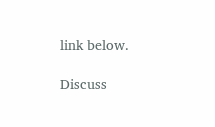link below.

Discuss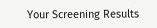Your Screening Results